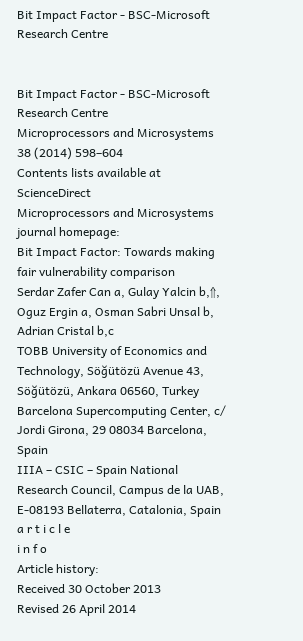Bit Impact Factor - BSC-Microsoft Research Centre


Bit Impact Factor - BSC-Microsoft Research Centre
Microprocessors and Microsystems 38 (2014) 598–604
Contents lists available at ScienceDirect
Microprocessors and Microsystems
journal homepage:
Bit Impact Factor: Towards making fair vulnerability comparison
Serdar Zafer Can a, Gulay Yalcin b,⇑, Oguz Ergin a, Osman Sabri Unsal b, Adrian Cristal b,c
TOBB University of Economics and Technology, Söğütözü Avenue 43, Söğütözü, Ankara 06560, Turkey
Barcelona Supercomputing Center, c/ Jordi Girona, 29 08034 Barcelona, Spain
IIIA – CSIC – Spain National Research Council, Campus de la UAB, E-08193 Bellaterra, Catalonia, Spain
a r t i c l e
i n f o
Article history:
Received 30 October 2013
Revised 26 April 2014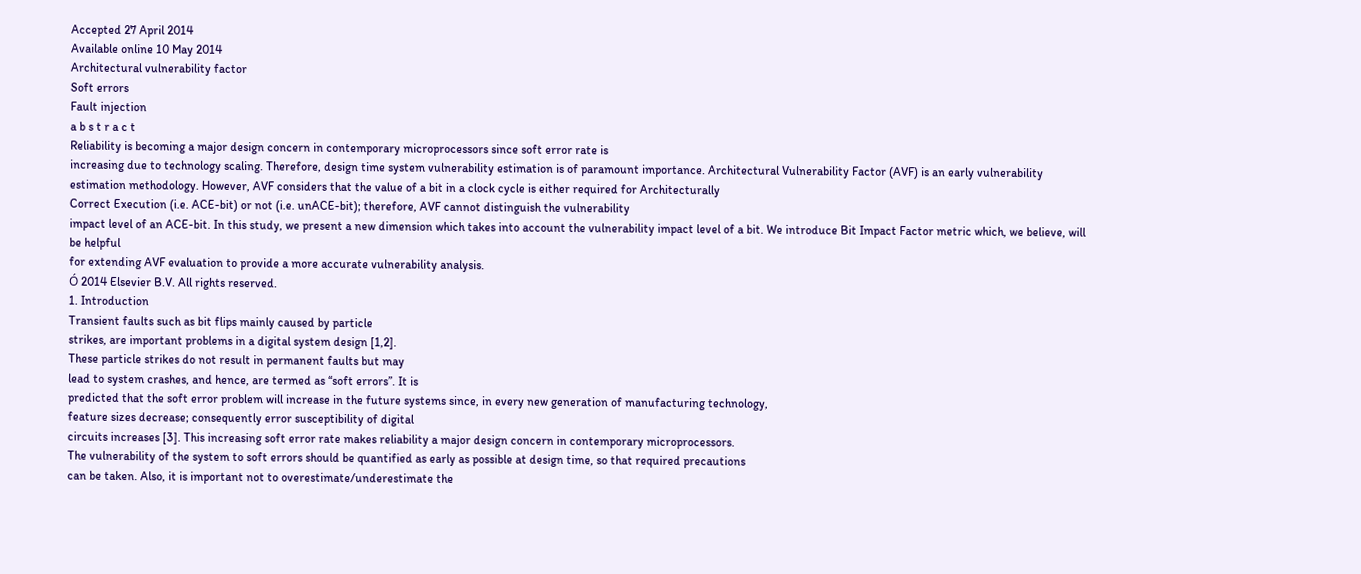Accepted 27 April 2014
Available online 10 May 2014
Architectural vulnerability factor
Soft errors
Fault injection
a b s t r a c t
Reliability is becoming a major design concern in contemporary microprocessors since soft error rate is
increasing due to technology scaling. Therefore, design time system vulnerability estimation is of paramount importance. Architectural Vulnerability Factor (AVF) is an early vulnerability estimation methodology. However, AVF considers that the value of a bit in a clock cycle is either required for Architecturally
Correct Execution (i.e. ACE-bit) or not (i.e. unACE-bit); therefore, AVF cannot distinguish the vulnerability
impact level of an ACE-bit. In this study, we present a new dimension which takes into account the vulnerability impact level of a bit. We introduce Bit Impact Factor metric which, we believe, will be helpful
for extending AVF evaluation to provide a more accurate vulnerability analysis.
Ó 2014 Elsevier B.V. All rights reserved.
1. Introduction
Transient faults such as bit flips mainly caused by particle
strikes, are important problems in a digital system design [1,2].
These particle strikes do not result in permanent faults but may
lead to system crashes, and hence, are termed as ‘‘soft errors’’. It is
predicted that the soft error problem will increase in the future systems since, in every new generation of manufacturing technology,
feature sizes decrease; consequently error susceptibility of digital
circuits increases [3]. This increasing soft error rate makes reliability a major design concern in contemporary microprocessors.
The vulnerability of the system to soft errors should be quantified as early as possible at design time, so that required precautions
can be taken. Also, it is important not to overestimate/underestimate the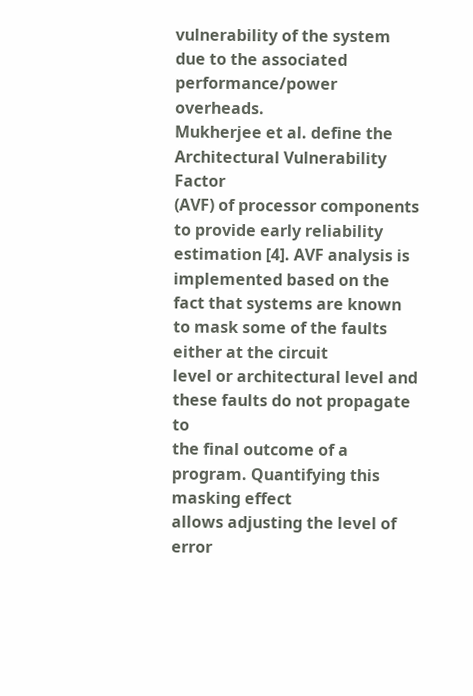vulnerability of the system due to the associated
performance/power overheads.
Mukherjee et al. define the Architectural Vulnerability Factor
(AVF) of processor components to provide early reliability estimation [4]. AVF analysis is implemented based on the fact that systems are known to mask some of the faults either at the circuit
level or architectural level and these faults do not propagate to
the final outcome of a program. Quantifying this masking effect
allows adjusting the level of error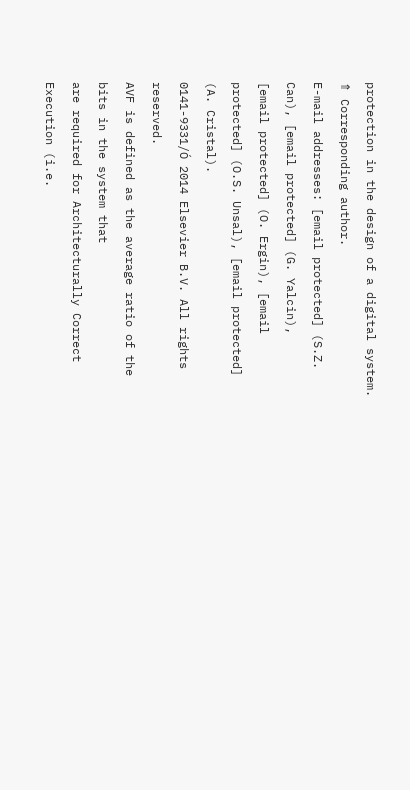protection in the design of a digital system.
⇑ Corresponding author.
E-mail addresses: [email protected] (S.Z. Can), [email protected] (G. Yalcin),
[email protected] (O. Ergin), [email protected] (O.S. Unsal), [email protected] (A. Cristal).
0141-9331/Ó 2014 Elsevier B.V. All rights reserved.
AVF is defined as the average ratio of the bits in the system that
are required for Architecturally Correct Execution (i.e.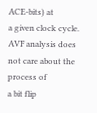ACE-bits) at
a given clock cycle. AVF analysis does not care about the process of
a bit flip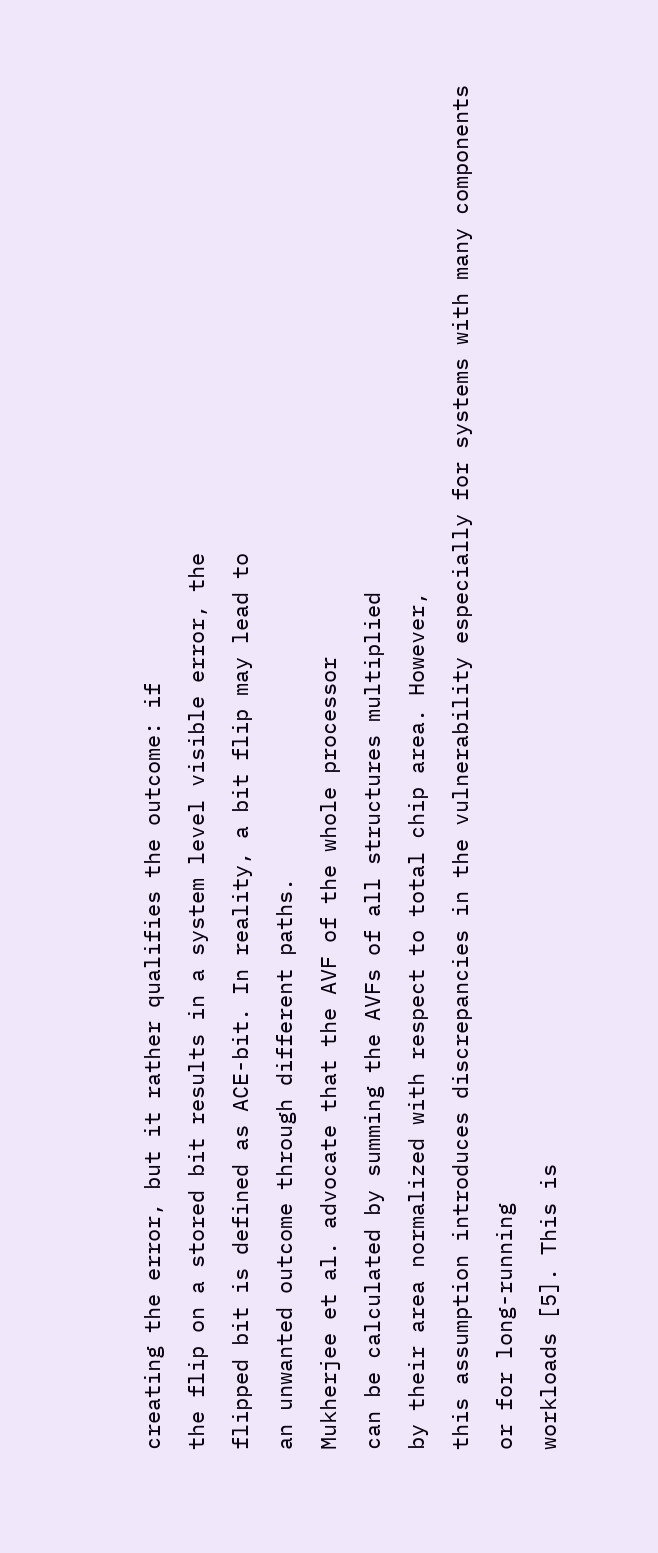creating the error, but it rather qualifies the outcome: if
the flip on a stored bit results in a system level visible error, the
flipped bit is defined as ACE-bit. In reality, a bit flip may lead to
an unwanted outcome through different paths.
Mukherjee et al. advocate that the AVF of the whole processor
can be calculated by summing the AVFs of all structures multiplied
by their area normalized with respect to total chip area. However,
this assumption introduces discrepancies in the vulnerability especially for systems with many components or for long-running
workloads [5]. This is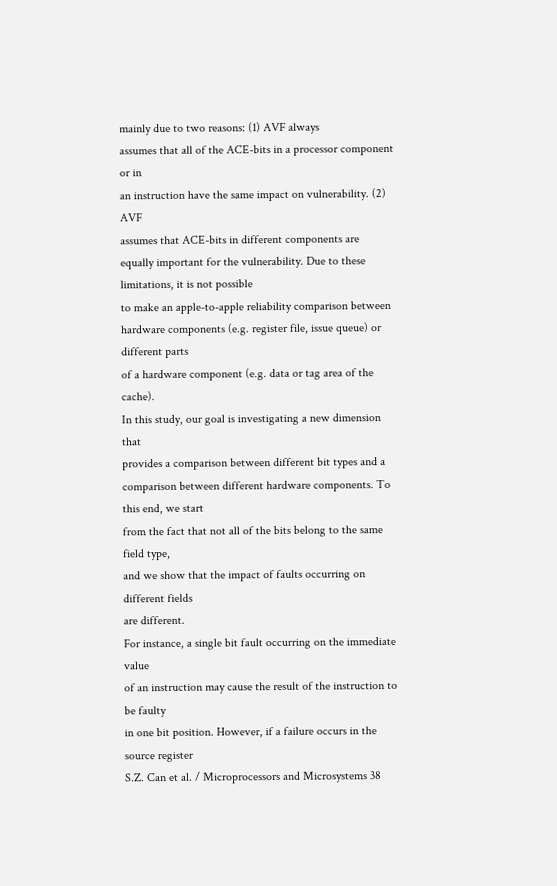mainly due to two reasons: (1) AVF always
assumes that all of the ACE-bits in a processor component or in
an instruction have the same impact on vulnerability. (2) AVF
assumes that ACE-bits in different components are equally important for the vulnerability. Due to these limitations, it is not possible
to make an apple-to-apple reliability comparison between hardware components (e.g. register file, issue queue) or different parts
of a hardware component (e.g. data or tag area of the cache).
In this study, our goal is investigating a new dimension that
provides a comparison between different bit types and a comparison between different hardware components. To this end, we start
from the fact that not all of the bits belong to the same field type,
and we show that the impact of faults occurring on different fields
are different.
For instance, a single bit fault occurring on the immediate value
of an instruction may cause the result of the instruction to be faulty
in one bit position. However, if a failure occurs in the source register
S.Z. Can et al. / Microprocessors and Microsystems 38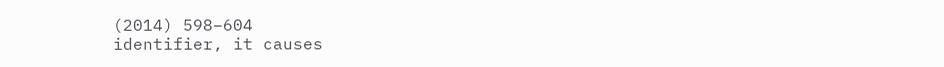(2014) 598–604
identifier, it causes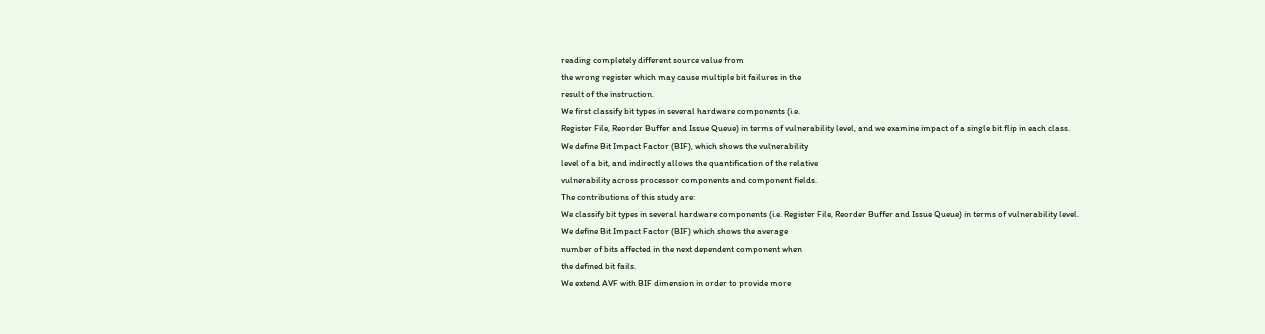reading completely different source value from
the wrong register which may cause multiple bit failures in the
result of the instruction.
We first classify bit types in several hardware components (i.e.
Register File, Reorder Buffer and Issue Queue) in terms of vulnerability level, and we examine impact of a single bit flip in each class.
We define Bit Impact Factor (BIF), which shows the vulnerability
level of a bit, and indirectly allows the quantification of the relative
vulnerability across processor components and component fields.
The contributions of this study are:
We classify bit types in several hardware components (i.e. Register File, Reorder Buffer and Issue Queue) in terms of vulnerability level.
We define Bit Impact Factor (BIF) which shows the average
number of bits affected in the next dependent component when
the defined bit fails.
We extend AVF with BIF dimension in order to provide more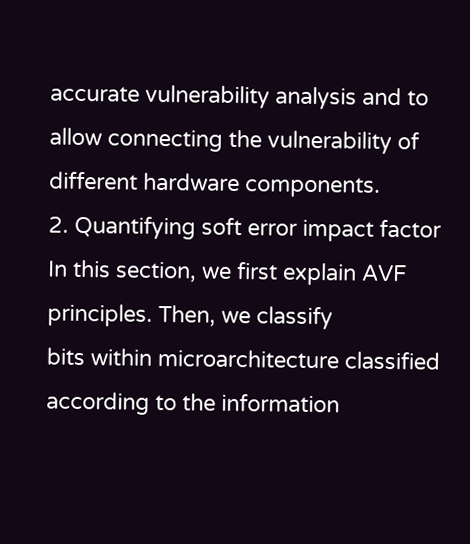accurate vulnerability analysis and to allow connecting the vulnerability of different hardware components.
2. Quantifying soft error impact factor
In this section, we first explain AVF principles. Then, we classify
bits within microarchitecture classified according to the information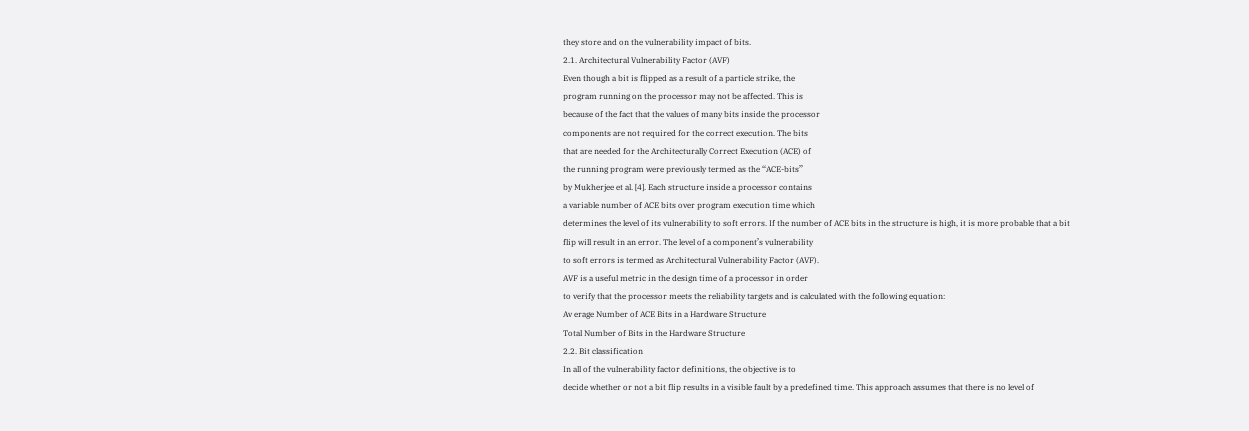they store and on the vulnerability impact of bits.
2.1. Architectural Vulnerability Factor (AVF)
Even though a bit is flipped as a result of a particle strike, the
program running on the processor may not be affected. This is
because of the fact that the values of many bits inside the processor
components are not required for the correct execution. The bits
that are needed for the Architecturally Correct Execution (ACE) of
the running program were previously termed as the ‘‘ACE-bits’’
by Mukherjee et al. [4]. Each structure inside a processor contains
a variable number of ACE bits over program execution time which
determines the level of its vulnerability to soft errors. If the number of ACE bits in the structure is high, it is more probable that a bit
flip will result in an error. The level of a component’s vulnerability
to soft errors is termed as Architectural Vulnerability Factor (AVF).
AVF is a useful metric in the design time of a processor in order
to verify that the processor meets the reliability targets and is calculated with the following equation:
Av erage Number of ACE Bits in a Hardware Structure
Total Number of Bits in the Hardware Structure
2.2. Bit classification
In all of the vulnerability factor definitions, the objective is to
decide whether or not a bit flip results in a visible fault by a predefined time. This approach assumes that there is no level of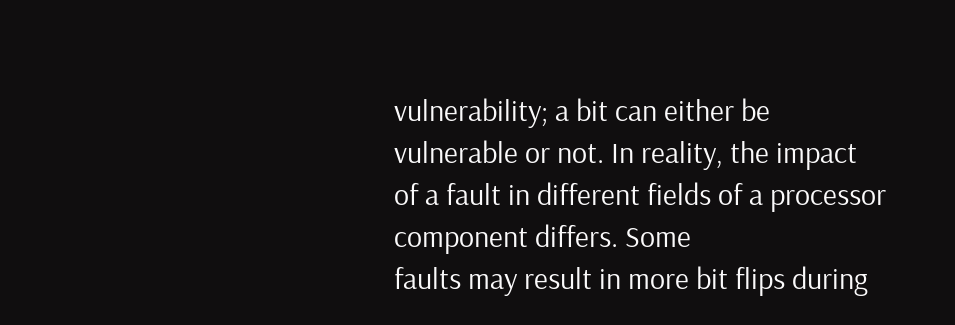vulnerability; a bit can either be vulnerable or not. In reality, the impact
of a fault in different fields of a processor component differs. Some
faults may result in more bit flips during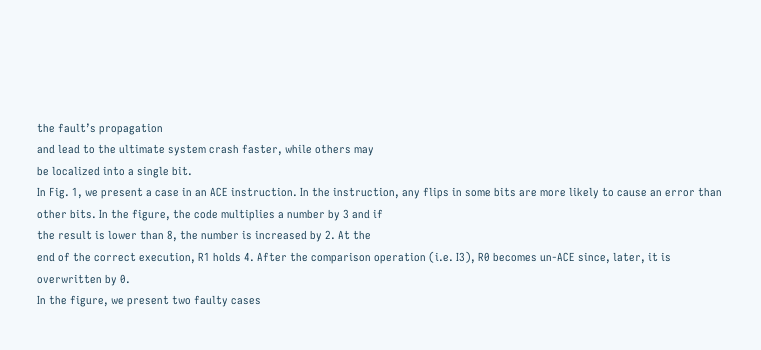the fault’s propagation
and lead to the ultimate system crash faster, while others may
be localized into a single bit.
In Fig. 1, we present a case in an ACE instruction. In the instruction, any flips in some bits are more likely to cause an error than
other bits. In the figure, the code multiplies a number by 3 and if
the result is lower than 8, the number is increased by 2. At the
end of the correct execution, R1 holds 4. After the comparison operation (i.e. I3), R0 becomes un-ACE since, later, it is overwritten by 0.
In the figure, we present two faulty cases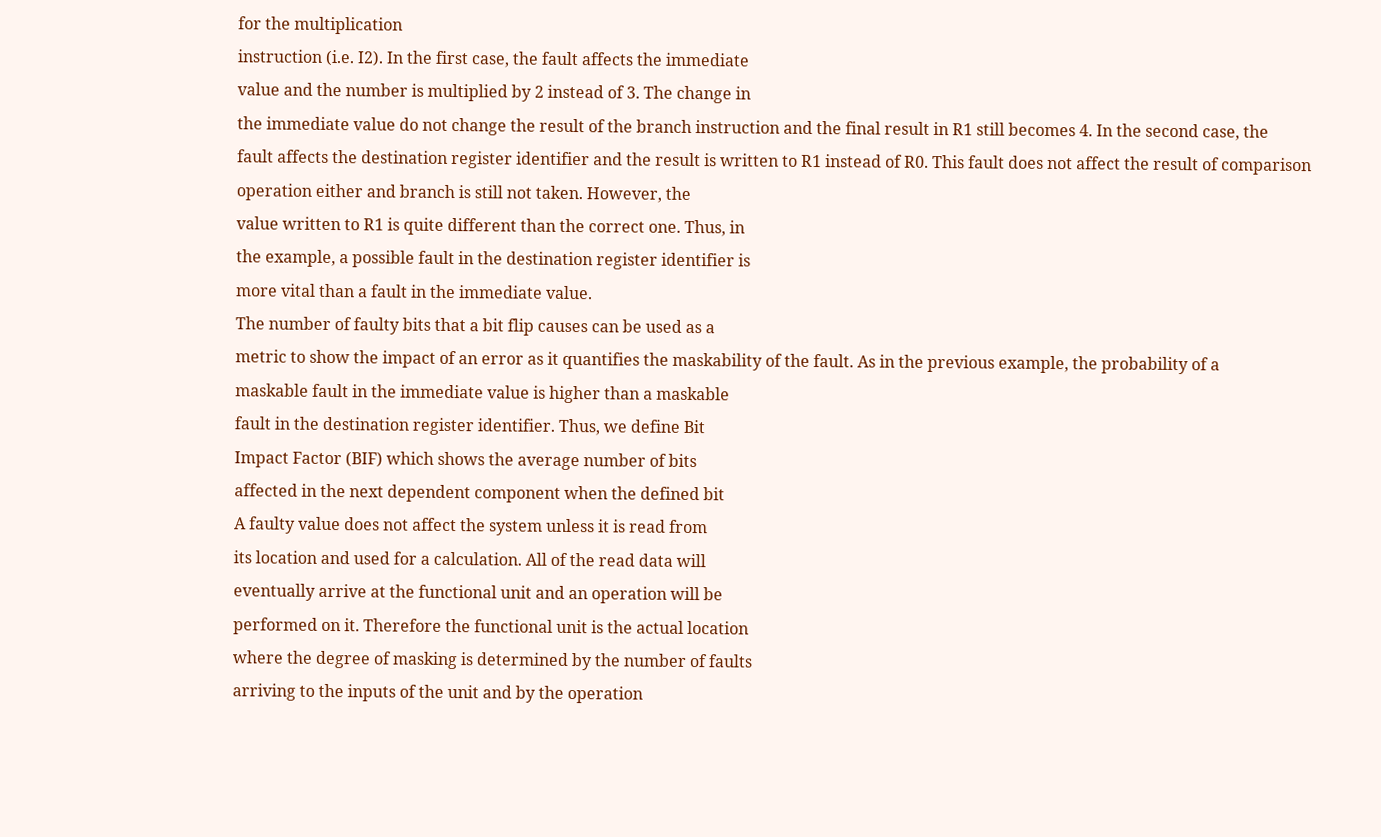for the multiplication
instruction (i.e. I2). In the first case, the fault affects the immediate
value and the number is multiplied by 2 instead of 3. The change in
the immediate value do not change the result of the branch instruction and the final result in R1 still becomes 4. In the second case, the
fault affects the destination register identifier and the result is written to R1 instead of R0. This fault does not affect the result of comparison operation either and branch is still not taken. However, the
value written to R1 is quite different than the correct one. Thus, in
the example, a possible fault in the destination register identifier is
more vital than a fault in the immediate value.
The number of faulty bits that a bit flip causes can be used as a
metric to show the impact of an error as it quantifies the maskability of the fault. As in the previous example, the probability of a
maskable fault in the immediate value is higher than a maskable
fault in the destination register identifier. Thus, we define Bit
Impact Factor (BIF) which shows the average number of bits
affected in the next dependent component when the defined bit
A faulty value does not affect the system unless it is read from
its location and used for a calculation. All of the read data will
eventually arrive at the functional unit and an operation will be
performed on it. Therefore the functional unit is the actual location
where the degree of masking is determined by the number of faults
arriving to the inputs of the unit and by the operation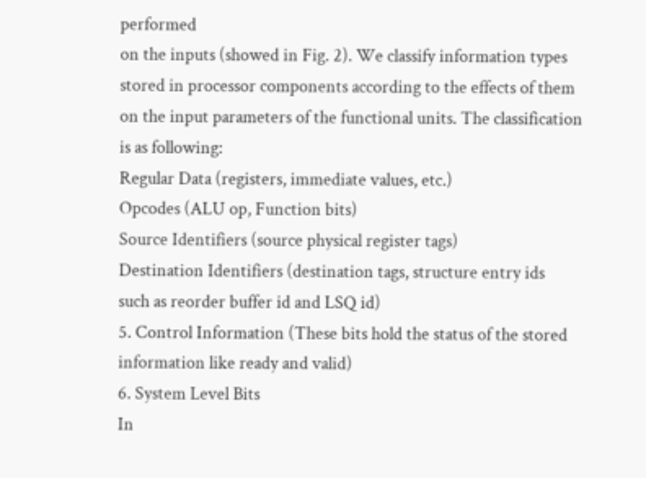performed
on the inputs (showed in Fig. 2). We classify information types
stored in processor components according to the effects of them
on the input parameters of the functional units. The classification
is as following:
Regular Data (registers, immediate values, etc.)
Opcodes (ALU op, Function bits)
Source Identifiers (source physical register tags)
Destination Identifiers (destination tags, structure entry ids
such as reorder buffer id and LSQ id)
5. Control Information (These bits hold the status of the stored
information like ready and valid)
6. System Level Bits
In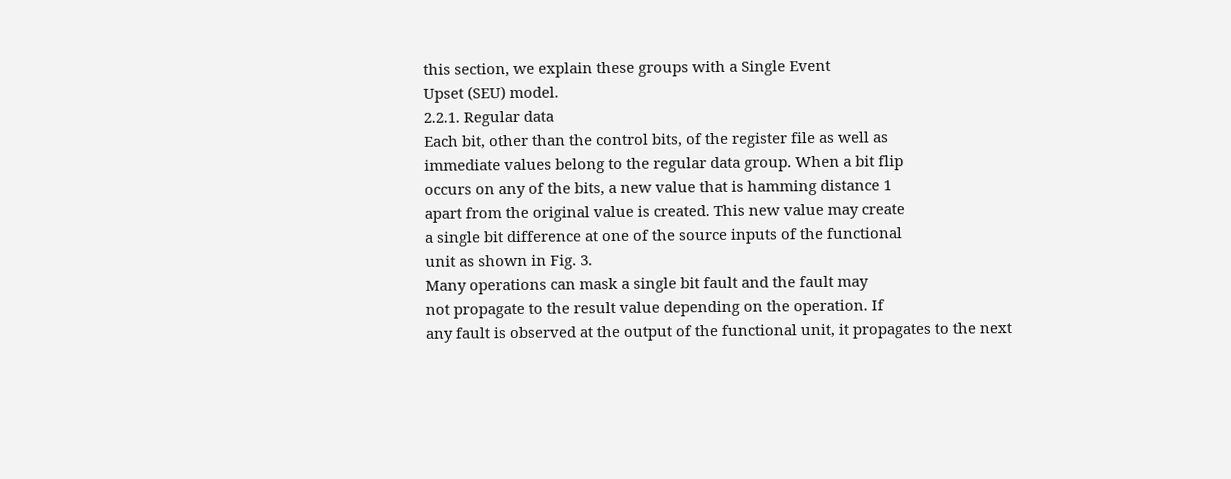this section, we explain these groups with a Single Event
Upset (SEU) model.
2.2.1. Regular data
Each bit, other than the control bits, of the register file as well as
immediate values belong to the regular data group. When a bit flip
occurs on any of the bits, a new value that is hamming distance 1
apart from the original value is created. This new value may create
a single bit difference at one of the source inputs of the functional
unit as shown in Fig. 3.
Many operations can mask a single bit fault and the fault may
not propagate to the result value depending on the operation. If
any fault is observed at the output of the functional unit, it propagates to the next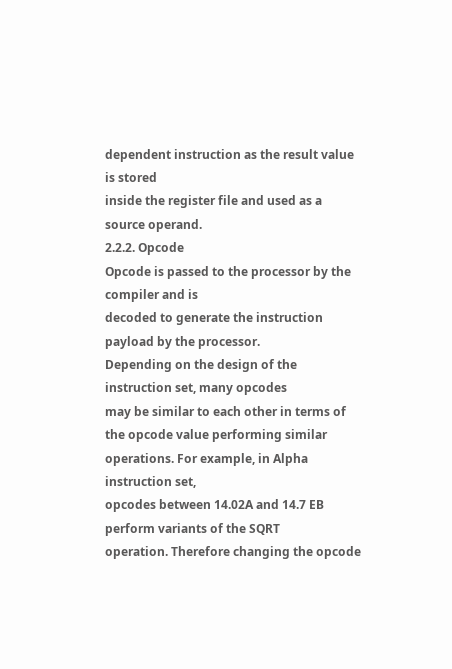dependent instruction as the result value is stored
inside the register file and used as a source operand.
2.2.2. Opcode
Opcode is passed to the processor by the compiler and is
decoded to generate the instruction payload by the processor.
Depending on the design of the instruction set, many opcodes
may be similar to each other in terms of the opcode value performing similar operations. For example, in Alpha instruction set,
opcodes between 14.02A and 14.7 EB perform variants of the SQRT
operation. Therefore changing the opcode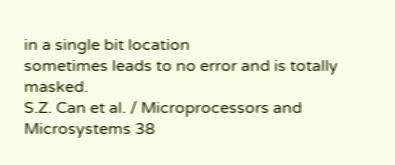in a single bit location
sometimes leads to no error and is totally masked.
S.Z. Can et al. / Microprocessors and Microsystems 38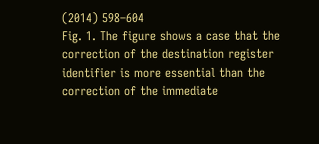(2014) 598–604
Fig. 1. The figure shows a case that the correction of the destination register identifier is more essential than the correction of the immediate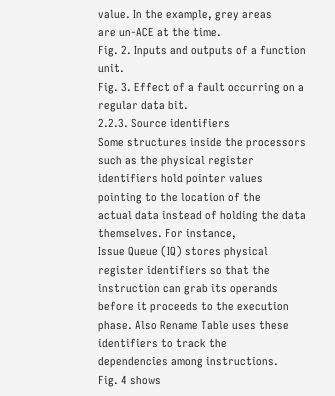value. In the example, grey areas
are un-ACE at the time.
Fig. 2. Inputs and outputs of a function unit.
Fig. 3. Effect of a fault occurring on a regular data bit.
2.2.3. Source identifiers
Some structures inside the processors such as the physical register identifiers hold pointer values pointing to the location of the
actual data instead of holding the data themselves. For instance,
Issue Queue (IQ) stores physical register identifiers so that the
instruction can grab its operands before it proceeds to the execution phase. Also Rename Table uses these identifiers to track the
dependencies among instructions.
Fig. 4 shows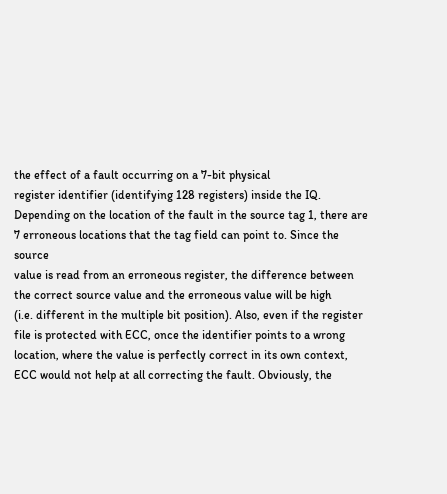the effect of a fault occurring on a 7-bit physical
register identifier (identifying 128 registers) inside the IQ. Depending on the location of the fault in the source tag 1, there are 7 erroneous locations that the tag field can point to. Since the source
value is read from an erroneous register, the difference between
the correct source value and the erroneous value will be high
(i.e. different in the multiple bit position). Also, even if the register
file is protected with ECC, once the identifier points to a wrong
location, where the value is perfectly correct in its own context,
ECC would not help at all correcting the fault. Obviously, the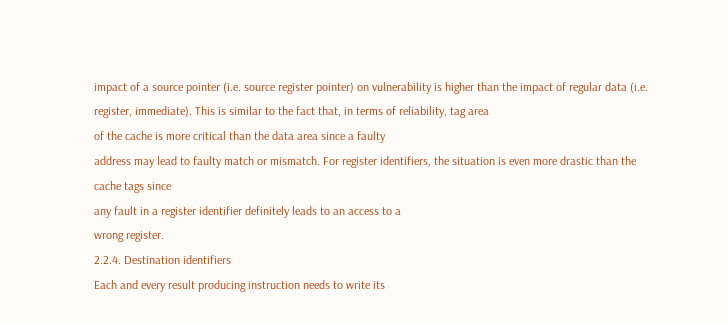impact of a source pointer (i.e. source register pointer) on vulnerability is higher than the impact of regular data (i.e. register, immediate). This is similar to the fact that, in terms of reliability, tag area
of the cache is more critical than the data area since a faulty
address may lead to faulty match or mismatch. For register identifiers, the situation is even more drastic than the cache tags since
any fault in a register identifier definitely leads to an access to a
wrong register.
2.2.4. Destination identifiers
Each and every result producing instruction needs to write its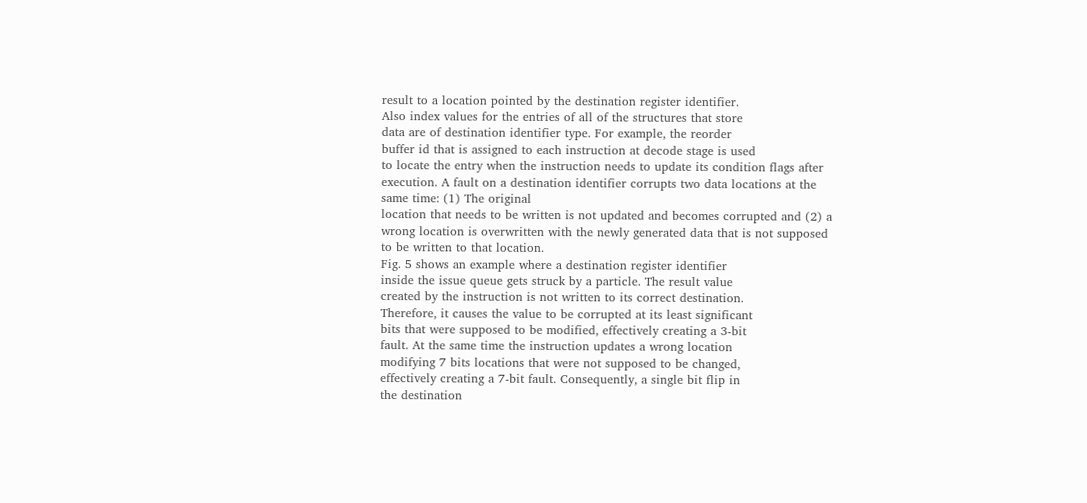result to a location pointed by the destination register identifier.
Also index values for the entries of all of the structures that store
data are of destination identifier type. For example, the reorder
buffer id that is assigned to each instruction at decode stage is used
to locate the entry when the instruction needs to update its condition flags after execution. A fault on a destination identifier corrupts two data locations at the same time: (1) The original
location that needs to be written is not updated and becomes corrupted and (2) a wrong location is overwritten with the newly generated data that is not supposed to be written to that location.
Fig. 5 shows an example where a destination register identifier
inside the issue queue gets struck by a particle. The result value
created by the instruction is not written to its correct destination.
Therefore, it causes the value to be corrupted at its least significant
bits that were supposed to be modified, effectively creating a 3-bit
fault. At the same time the instruction updates a wrong location
modifying 7 bits locations that were not supposed to be changed,
effectively creating a 7-bit fault. Consequently, a single bit flip in
the destination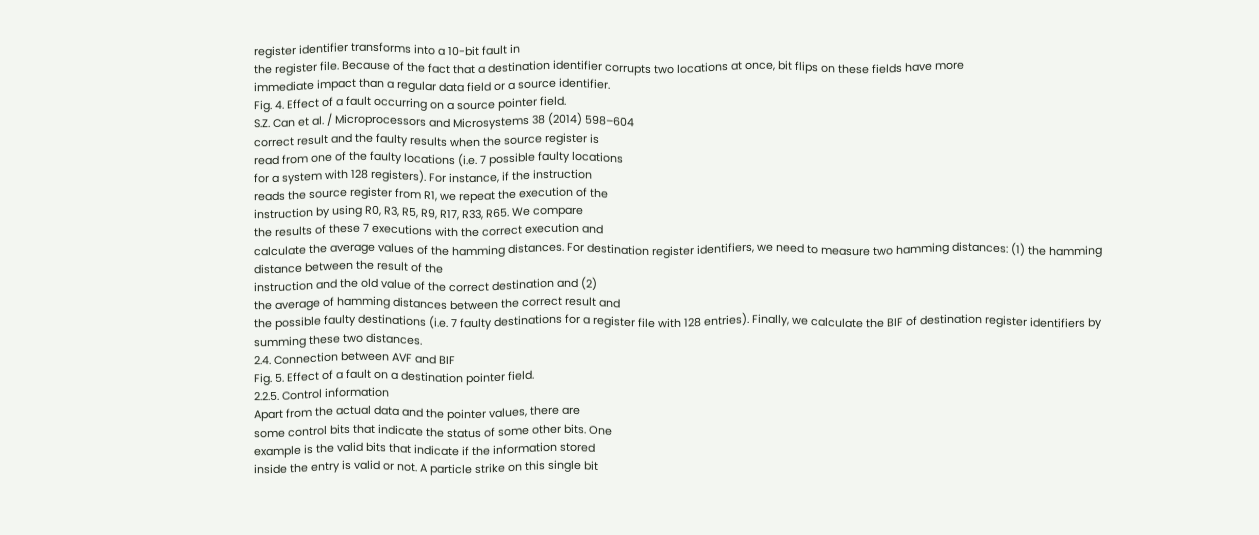register identifier transforms into a 10-bit fault in
the register file. Because of the fact that a destination identifier corrupts two locations at once, bit flips on these fields have more
immediate impact than a regular data field or a source identifier.
Fig. 4. Effect of a fault occurring on a source pointer field.
S.Z. Can et al. / Microprocessors and Microsystems 38 (2014) 598–604
correct result and the faulty results when the source register is
read from one of the faulty locations (i.e. 7 possible faulty locations
for a system with 128 registers). For instance, if the instruction
reads the source register from R1, we repeat the execution of the
instruction by using R0, R3, R5, R9, R17, R33, R65. We compare
the results of these 7 executions with the correct execution and
calculate the average values of the hamming distances. For destination register identifiers, we need to measure two hamming distances: (1) the hamming distance between the result of the
instruction and the old value of the correct destination and (2)
the average of hamming distances between the correct result and
the possible faulty destinations (i.e. 7 faulty destinations for a register file with 128 entries). Finally, we calculate the BIF of destination register identifiers by summing these two distances.
2.4. Connection between AVF and BIF
Fig. 5. Effect of a fault on a destination pointer field.
2.2.5. Control information
Apart from the actual data and the pointer values, there are
some control bits that indicate the status of some other bits. One
example is the valid bits that indicate if the information stored
inside the entry is valid or not. A particle strike on this single bit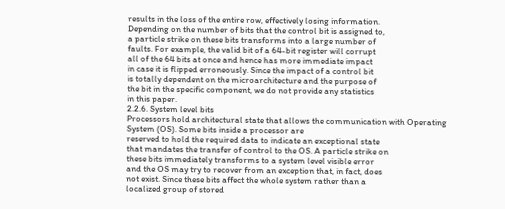results in the loss of the entire row, effectively losing information.
Depending on the number of bits that the control bit is assigned to,
a particle strike on these bits transforms into a large number of
faults. For example, the valid bit of a 64-bit register will corrupt
all of the 64 bits at once and hence has more immediate impact
in case it is flipped erroneously. Since the impact of a control bit
is totally dependent on the microarchitecture and the purpose of
the bit in the specific component, we do not provide any statistics
in this paper.
2.2.6. System level bits
Processors hold architectural state that allows the communication with Operating System (OS). Some bits inside a processor are
reserved to hold the required data to indicate an exceptional state
that mandates the transfer of control to the OS. A particle strike on
these bits immediately transforms to a system level visible error
and the OS may try to recover from an exception that, in fact, does
not exist. Since these bits affect the whole system rather than a
localized group of stored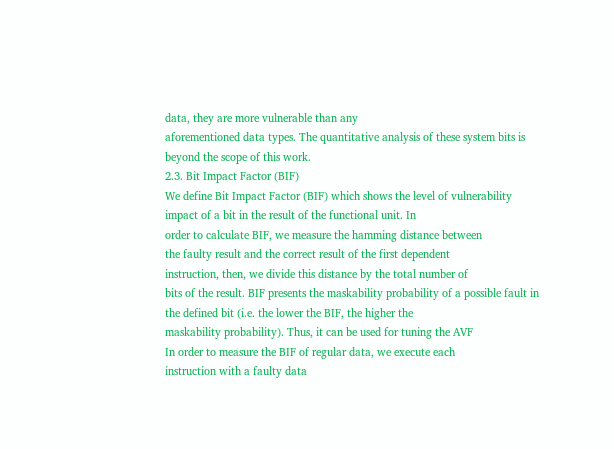data, they are more vulnerable than any
aforementioned data types. The quantitative analysis of these system bits is beyond the scope of this work.
2.3. Bit Impact Factor (BIF)
We define Bit Impact Factor (BIF) which shows the level of vulnerability impact of a bit in the result of the functional unit. In
order to calculate BIF, we measure the hamming distance between
the faulty result and the correct result of the first dependent
instruction, then, we divide this distance by the total number of
bits of the result. BIF presents the maskability probability of a possible fault in the defined bit (i.e. the lower the BIF, the higher the
maskability probability). Thus, it can be used for tuning the AVF
In order to measure the BIF of regular data, we execute each
instruction with a faulty data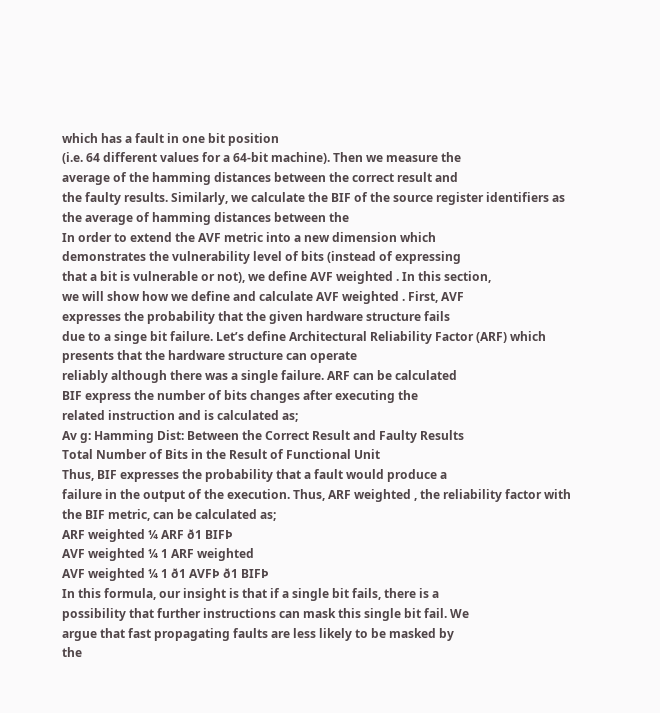which has a fault in one bit position
(i.e. 64 different values for a 64-bit machine). Then we measure the
average of the hamming distances between the correct result and
the faulty results. Similarly, we calculate the BIF of the source register identifiers as the average of hamming distances between the
In order to extend the AVF metric into a new dimension which
demonstrates the vulnerability level of bits (instead of expressing
that a bit is vulnerable or not), we define AVF weighted . In this section,
we will show how we define and calculate AVF weighted . First, AVF
expresses the probability that the given hardware structure fails
due to a singe bit failure. Let’s define Architectural Reliability Factor (ARF) which presents that the hardware structure can operate
reliably although there was a single failure. ARF can be calculated
BIF express the number of bits changes after executing the
related instruction and is calculated as;
Av g: Hamming Dist: Between the Correct Result and Faulty Results
Total Number of Bits in the Result of Functional Unit
Thus, BIF expresses the probability that a fault would produce a
failure in the output of the execution. Thus, ARF weighted , the reliability factor with the BIF metric, can be calculated as;
ARF weighted ¼ ARF ð1 BIFÞ
AVF weighted ¼ 1 ARF weighted
AVF weighted ¼ 1 ð1 AVFÞ ð1 BIFÞ
In this formula, our insight is that if a single bit fails, there is a
possibility that further instructions can mask this single bit fail. We
argue that fast propagating faults are less likely to be masked by
the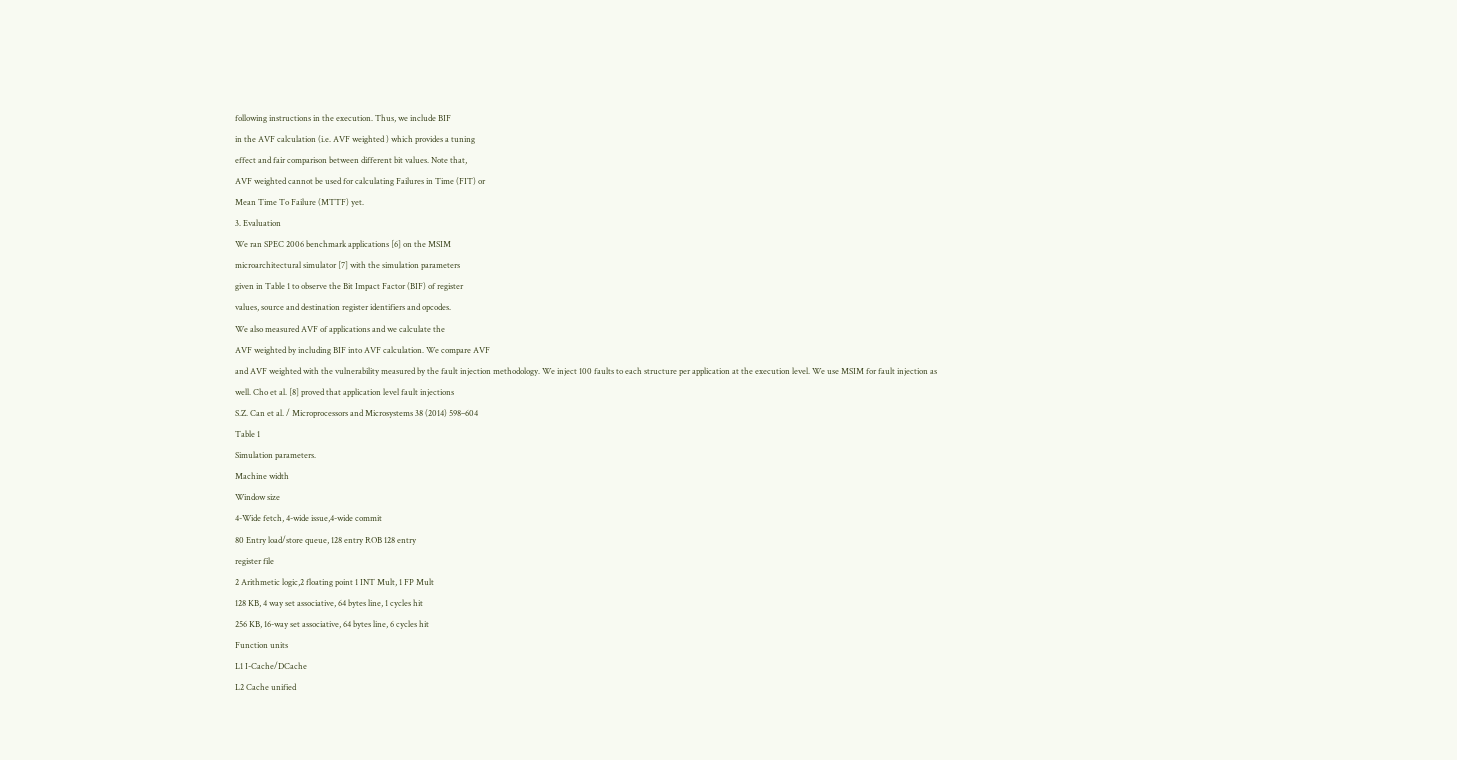following instructions in the execution. Thus, we include BIF
in the AVF calculation (i.e. AVF weighted ) which provides a tuning
effect and fair comparison between different bit values. Note that,
AVF weighted cannot be used for calculating Failures in Time (FIT) or
Mean Time To Failure (MTTF) yet.
3. Evaluation
We ran SPEC 2006 benchmark applications [6] on the MSIM
microarchitectural simulator [7] with the simulation parameters
given in Table 1 to observe the Bit Impact Factor (BIF) of register
values, source and destination register identifiers and opcodes.
We also measured AVF of applications and we calculate the
AVF weighted by including BIF into AVF calculation. We compare AVF
and AVF weighted with the vulnerability measured by the fault injection methodology. We inject 100 faults to each structure per application at the execution level. We use MSIM for fault injection as
well. Cho et al. [8] proved that application level fault injections
S.Z. Can et al. / Microprocessors and Microsystems 38 (2014) 598–604
Table 1
Simulation parameters.
Machine width
Window size
4-Wide fetch, 4-wide issue,4-wide commit
80 Entry load/store queue, 128 entry ROB 128 entry
register file
2 Arithmetic logic,2 floating point 1 INT Mult, 1 FP Mult
128 KB, 4 way set associative, 64 bytes line, 1 cycles hit
256 KB, 16-way set associative, 64 bytes line, 6 cycles hit
Function units
L1 I-Cache/DCache
L2 Cache unified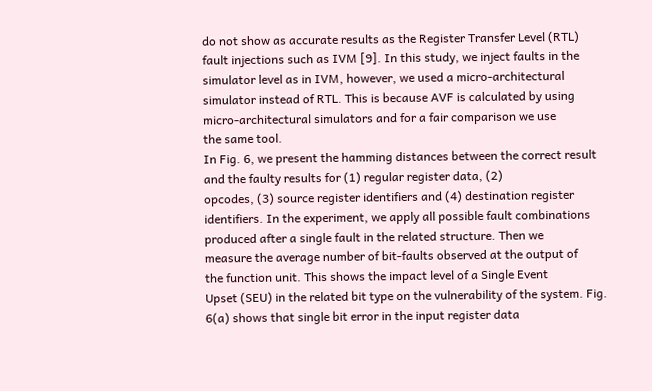do not show as accurate results as the Register Transfer Level (RTL)
fault injections such as IVM [9]. In this study, we inject faults in the
simulator level as in IVM, however, we used a micro-architectural
simulator instead of RTL. This is because AVF is calculated by using
micro-architectural simulators and for a fair comparison we use
the same tool.
In Fig. 6, we present the hamming distances between the correct result and the faulty results for (1) regular register data, (2)
opcodes, (3) source register identifiers and (4) destination register
identifiers. In the experiment, we apply all possible fault combinations produced after a single fault in the related structure. Then we
measure the average number of bit-faults observed at the output of
the function unit. This shows the impact level of a Single Event
Upset (SEU) in the related bit type on the vulnerability of the system. Fig. 6(a) shows that single bit error in the input register data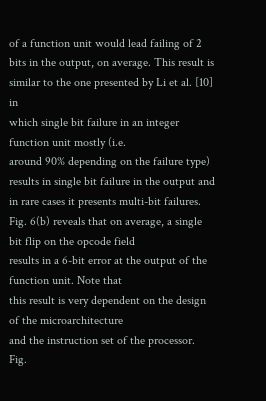of a function unit would lead failing of 2 bits in the output, on average. This result is similar to the one presented by Li et al. [10] in
which single bit failure in an integer function unit mostly (i.e.
around 90% depending on the failure type) results in single bit failure in the output and in rare cases it presents multi-bit failures.
Fig. 6(b) reveals that on average, a single bit flip on the opcode field
results in a 6-bit error at the output of the function unit. Note that
this result is very dependent on the design of the microarchitecture
and the instruction set of the processor. Fig.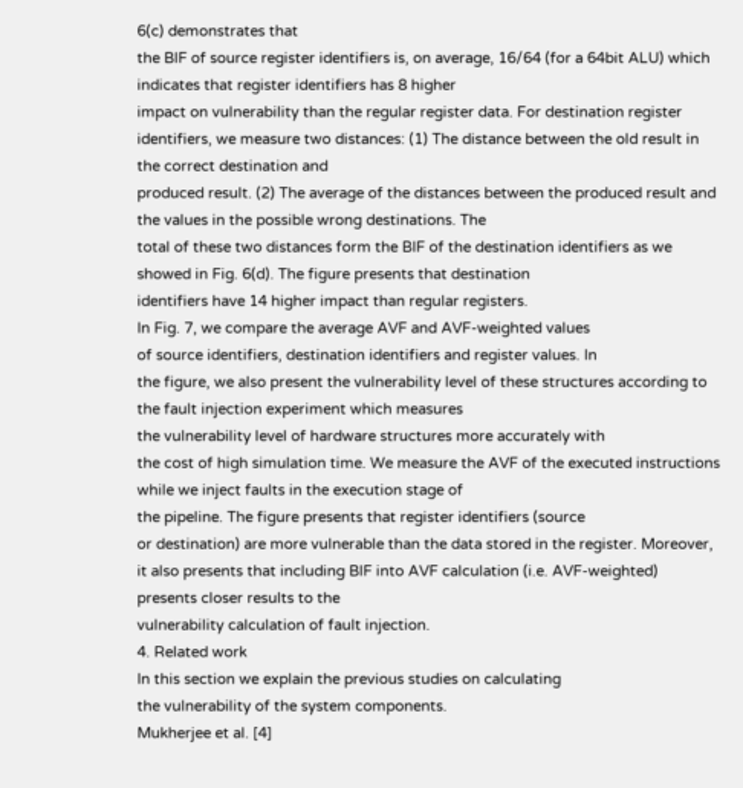6(c) demonstrates that
the BIF of source register identifiers is, on average, 16/64 (for a 64bit ALU) which indicates that register identifiers has 8 higher
impact on vulnerability than the regular register data. For destination register identifiers, we measure two distances: (1) The distance between the old result in the correct destination and
produced result. (2) The average of the distances between the produced result and the values in the possible wrong destinations. The
total of these two distances form the BIF of the destination identifiers as we showed in Fig. 6(d). The figure presents that destination
identifiers have 14 higher impact than regular registers.
In Fig. 7, we compare the average AVF and AVF-weighted values
of source identifiers, destination identifiers and register values. In
the figure, we also present the vulnerability level of these structures according to the fault injection experiment which measures
the vulnerability level of hardware structures more accurately with
the cost of high simulation time. We measure the AVF of the executed instructions while we inject faults in the execution stage of
the pipeline. The figure presents that register identifiers (source
or destination) are more vulnerable than the data stored in the register. Moreover, it also presents that including BIF into AVF calculation (i.e. AVF-weighted) presents closer results to the
vulnerability calculation of fault injection.
4. Related work
In this section we explain the previous studies on calculating
the vulnerability of the system components.
Mukherjee et al. [4]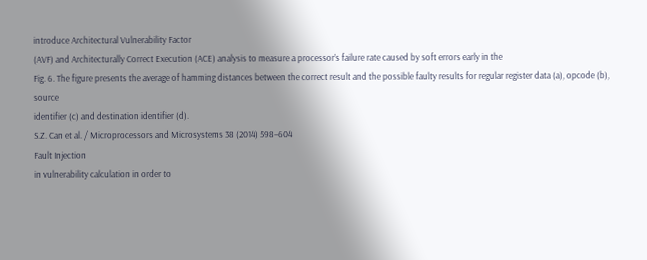introduce Architectural Vulnerability Factor
(AVF) and Architecturally Correct Execution (ACE) analysis to measure a processor’s failure rate caused by soft errors early in the
Fig. 6. The figure presents the average of hamming distances between the correct result and the possible faulty results for regular register data (a), opcode (b), source
identifier (c) and destination identifier (d).
S.Z. Can et al. / Microprocessors and Microsystems 38 (2014) 598–604
Fault Injection
in vulnerability calculation in order to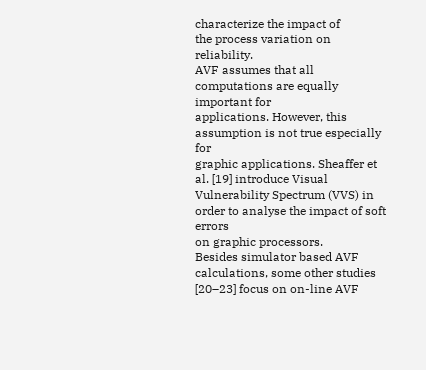characterize the impact of
the process variation on reliability.
AVF assumes that all computations are equally important for
applications. However, this assumption is not true especially for
graphic applications. Sheaffer et al. [19] introduce Visual Vulnerability Spectrum (VVS) in order to analyse the impact of soft errors
on graphic processors.
Besides simulator based AVF calculations, some other studies
[20–23] focus on on-line AVF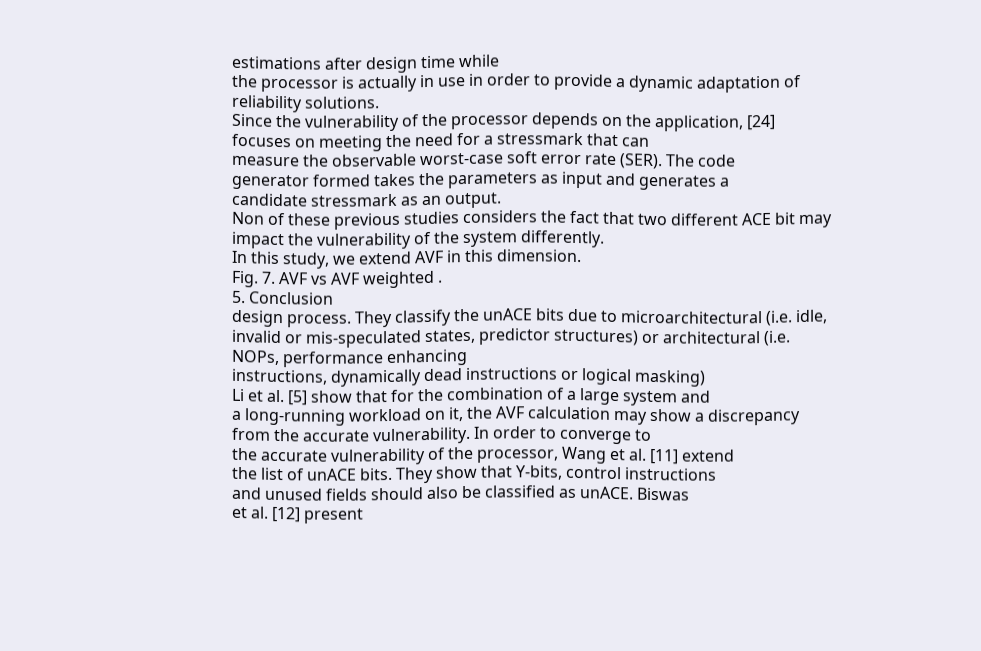estimations after design time while
the processor is actually in use in order to provide a dynamic adaptation of reliability solutions.
Since the vulnerability of the processor depends on the application, [24] focuses on meeting the need for a stressmark that can
measure the observable worst-case soft error rate (SER). The code
generator formed takes the parameters as input and generates a
candidate stressmark as an output.
Non of these previous studies considers the fact that two different ACE bit may impact the vulnerability of the system differently.
In this study, we extend AVF in this dimension.
Fig. 7. AVF vs AVF weighted .
5. Conclusion
design process. They classify the unACE bits due to microarchitectural (i.e. idle, invalid or mis-speculated states, predictor structures) or architectural (i.e. NOPs, performance enhancing
instructions, dynamically dead instructions or logical masking)
Li et al. [5] show that for the combination of a large system and
a long-running workload on it, the AVF calculation may show a discrepancy from the accurate vulnerability. In order to converge to
the accurate vulnerability of the processor, Wang et al. [11] extend
the list of unACE bits. They show that Y-bits, control instructions
and unused fields should also be classified as unACE. Biswas
et al. [12] present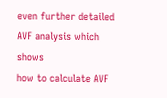even further detailed AVF analysis which shows
how to calculate AVF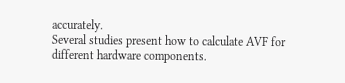accurately.
Several studies present how to calculate AVF for different hardware components.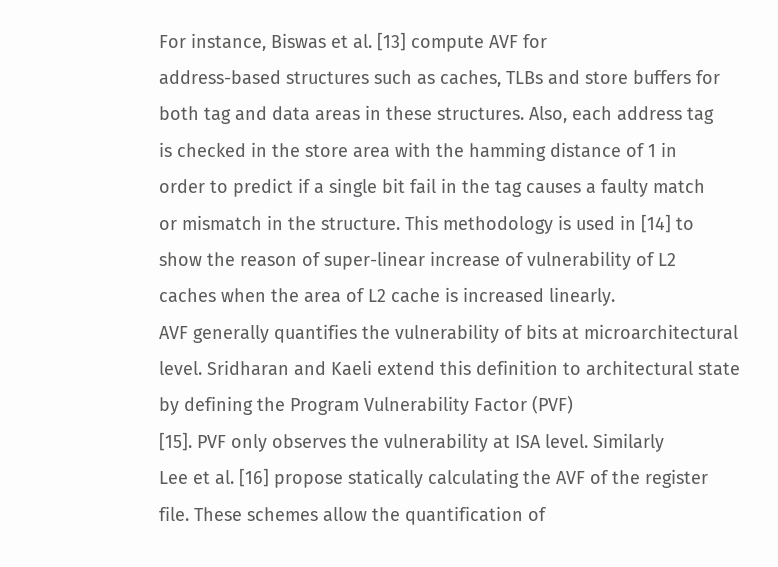For instance, Biswas et al. [13] compute AVF for
address-based structures such as caches, TLBs and store buffers for
both tag and data areas in these structures. Also, each address tag
is checked in the store area with the hamming distance of 1 in
order to predict if a single bit fail in the tag causes a faulty match
or mismatch in the structure. This methodology is used in [14] to
show the reason of super-linear increase of vulnerability of L2
caches when the area of L2 cache is increased linearly.
AVF generally quantifies the vulnerability of bits at microarchitectural level. Sridharan and Kaeli extend this definition to architectural state by defining the Program Vulnerability Factor (PVF)
[15]. PVF only observes the vulnerability at ISA level. Similarly
Lee et al. [16] propose statically calculating the AVF of the register
file. These schemes allow the quantification of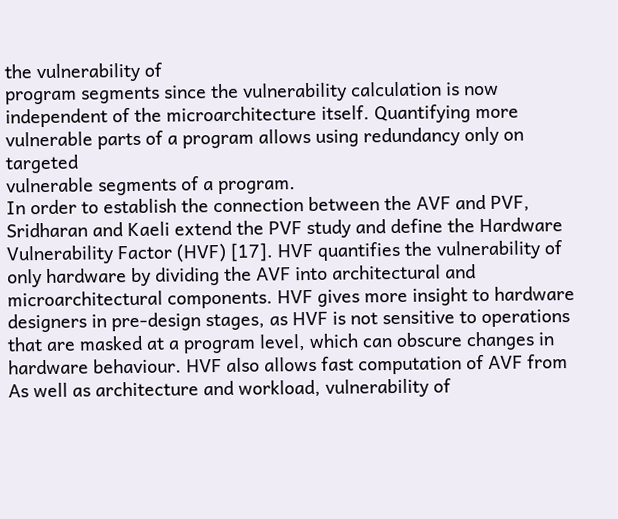the vulnerability of
program segments since the vulnerability calculation is now independent of the microarchitecture itself. Quantifying more vulnerable parts of a program allows using redundancy only on targeted
vulnerable segments of a program.
In order to establish the connection between the AVF and PVF,
Sridharan and Kaeli extend the PVF study and define the Hardware
Vulnerability Factor (HVF) [17]. HVF quantifies the vulnerability of
only hardware by dividing the AVF into architectural and microarchitectural components. HVF gives more insight to hardware
designers in pre-design stages, as HVF is not sensitive to operations
that are masked at a program level, which can obscure changes in
hardware behaviour. HVF also allows fast computation of AVF from
As well as architecture and workload, vulnerability of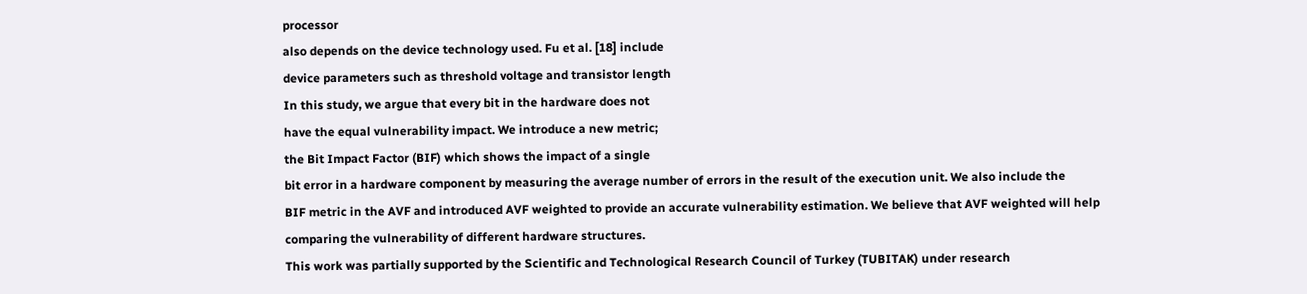processor
also depends on the device technology used. Fu et al. [18] include
device parameters such as threshold voltage and transistor length
In this study, we argue that every bit in the hardware does not
have the equal vulnerability impact. We introduce a new metric;
the Bit Impact Factor (BIF) which shows the impact of a single
bit error in a hardware component by measuring the average number of errors in the result of the execution unit. We also include the
BIF metric in the AVF and introduced AVF weighted to provide an accurate vulnerability estimation. We believe that AVF weighted will help
comparing the vulnerability of different hardware structures.
This work was partially supported by the Scientific and Technological Research Council of Turkey (TUBITAK) under research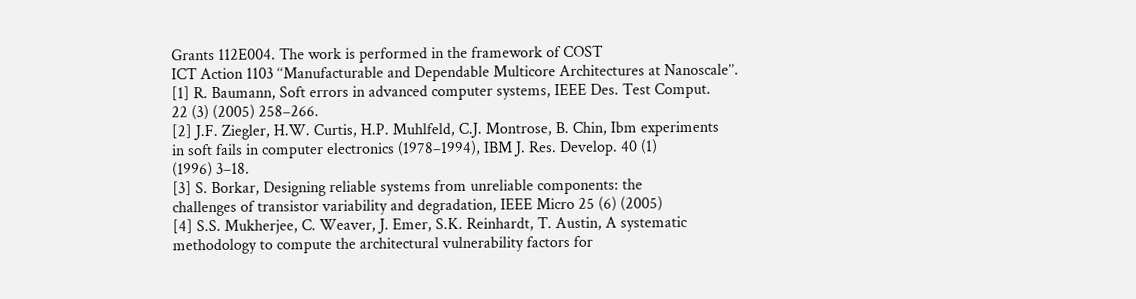Grants 112E004. The work is performed in the framework of COST
ICT Action 1103 ‘‘Manufacturable and Dependable Multicore Architectures at Nanoscale’’.
[1] R. Baumann, Soft errors in advanced computer systems, IEEE Des. Test Comput.
22 (3) (2005) 258–266.
[2] J.F. Ziegler, H.W. Curtis, H.P. Muhlfeld, C.J. Montrose, B. Chin, Ibm experiments
in soft fails in computer electronics (1978–1994), IBM J. Res. Develop. 40 (1)
(1996) 3–18.
[3] S. Borkar, Designing reliable systems from unreliable components: the
challenges of transistor variability and degradation, IEEE Micro 25 (6) (2005)
[4] S.S. Mukherjee, C. Weaver, J. Emer, S.K. Reinhardt, T. Austin, A systematic
methodology to compute the architectural vulnerability factors for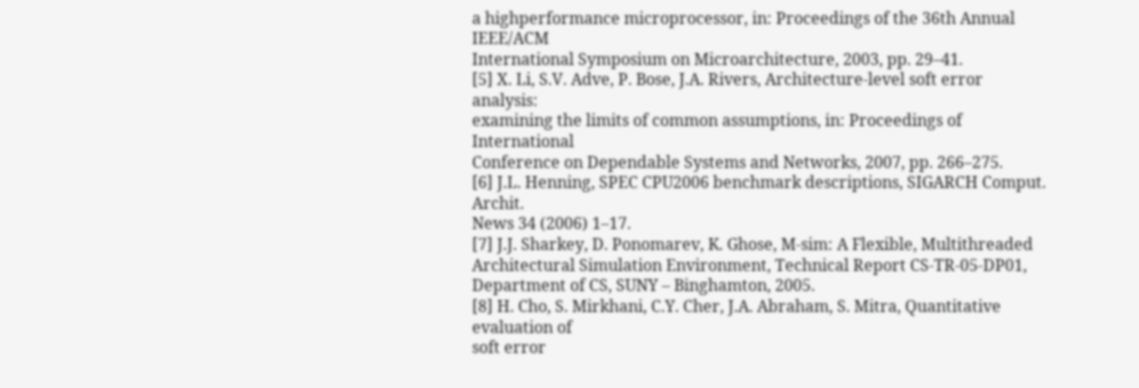a highperformance microprocessor, in: Proceedings of the 36th Annual IEEE/ACM
International Symposium on Microarchitecture, 2003, pp. 29–41.
[5] X. Li, S.V. Adve, P. Bose, J.A. Rivers, Architecture-level soft error analysis:
examining the limits of common assumptions, in: Proceedings of International
Conference on Dependable Systems and Networks, 2007, pp. 266–275.
[6] J.L. Henning, SPEC CPU2006 benchmark descriptions, SIGARCH Comput. Archit.
News 34 (2006) 1–17.
[7] J.J. Sharkey, D. Ponomarev, K. Ghose, M-sim: A Flexible, Multithreaded
Architectural Simulation Environment, Technical Report CS-TR-05-DP01,
Department of CS, SUNY – Binghamton, 2005.
[8] H. Cho, S. Mirkhani, C.Y. Cher, J.A. Abraham, S. Mitra, Quantitative evaluation of
soft error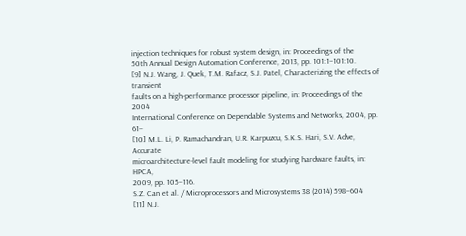injection techniques for robust system design, in: Proceedings of the
50th Annual Design Automation Conference, 2013, pp. 101:1–101:10.
[9] N.J. Wang, J. Quek, T.M. Rafacz, S.J. Patel, Characterizing the effects of transient
faults on a high-performance processor pipeline, in: Proceedings of the 2004
International Conference on Dependable Systems and Networks, 2004, pp. 61–
[10] M.L. Li, P. Ramachandran, U.R. Karpuzcu, S.K.S. Hari, S.V. Adve, Accurate
microarchitecture-level fault modeling for studying hardware faults, in: HPCA,
2009, pp. 105–116.
S.Z. Can et al. / Microprocessors and Microsystems 38 (2014) 598–604
[11] N.J.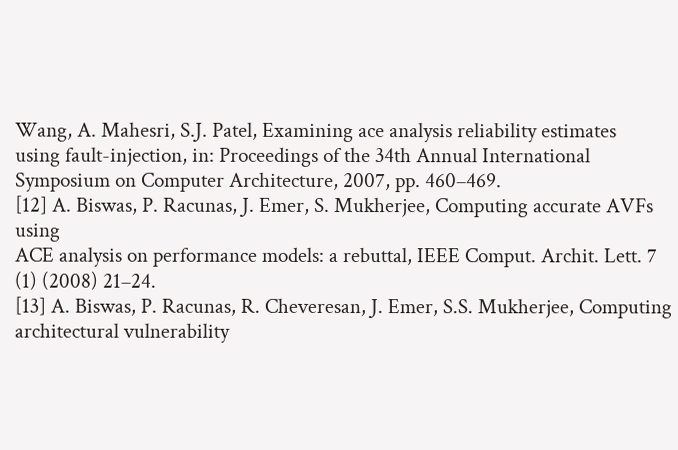Wang, A. Mahesri, S.J. Patel, Examining ace analysis reliability estimates
using fault-injection, in: Proceedings of the 34th Annual International
Symposium on Computer Architecture, 2007, pp. 460–469.
[12] A. Biswas, P. Racunas, J. Emer, S. Mukherjee, Computing accurate AVFs using
ACE analysis on performance models: a rebuttal, IEEE Comput. Archit. Lett. 7
(1) (2008) 21–24.
[13] A. Biswas, P. Racunas, R. Cheveresan, J. Emer, S.S. Mukherjee, Computing
architectural vulnerability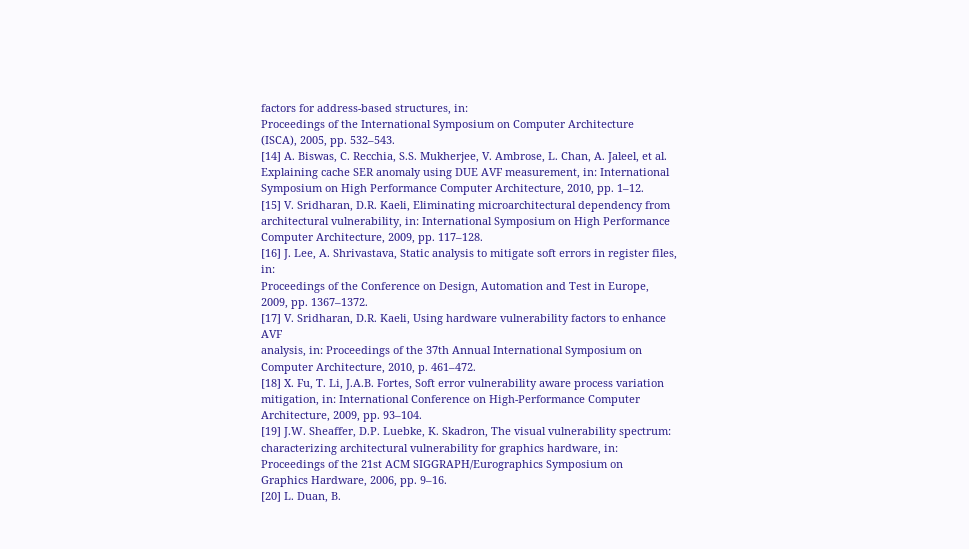factors for address-based structures, in:
Proceedings of the International Symposium on Computer Architecture
(ISCA), 2005, pp. 532–543.
[14] A. Biswas, C. Recchia, S.S. Mukherjee, V. Ambrose, L. Chan, A. Jaleel, et al.
Explaining cache SER anomaly using DUE AVF measurement, in: International
Symposium on High Performance Computer Architecture, 2010, pp. 1–12.
[15] V. Sridharan, D.R. Kaeli, Eliminating microarchitectural dependency from
architectural vulnerability, in: International Symposium on High Performance
Computer Architecture, 2009, pp. 117–128.
[16] J. Lee, A. Shrivastava, Static analysis to mitigate soft errors in register files, in:
Proceedings of the Conference on Design, Automation and Test in Europe,
2009, pp. 1367–1372.
[17] V. Sridharan, D.R. Kaeli, Using hardware vulnerability factors to enhance AVF
analysis, in: Proceedings of the 37th Annual International Symposium on
Computer Architecture, 2010, p. 461–472.
[18] X. Fu, T. Li, J.A.B. Fortes, Soft error vulnerability aware process variation
mitigation, in: International Conference on High-Performance Computer
Architecture, 2009, pp. 93–104.
[19] J.W. Sheaffer, D.P. Luebke, K. Skadron, The visual vulnerability spectrum:
characterizing architectural vulnerability for graphics hardware, in:
Proceedings of the 21st ACM SIGGRAPH/Eurographics Symposium on
Graphics Hardware, 2006, pp. 9–16.
[20] L. Duan, B.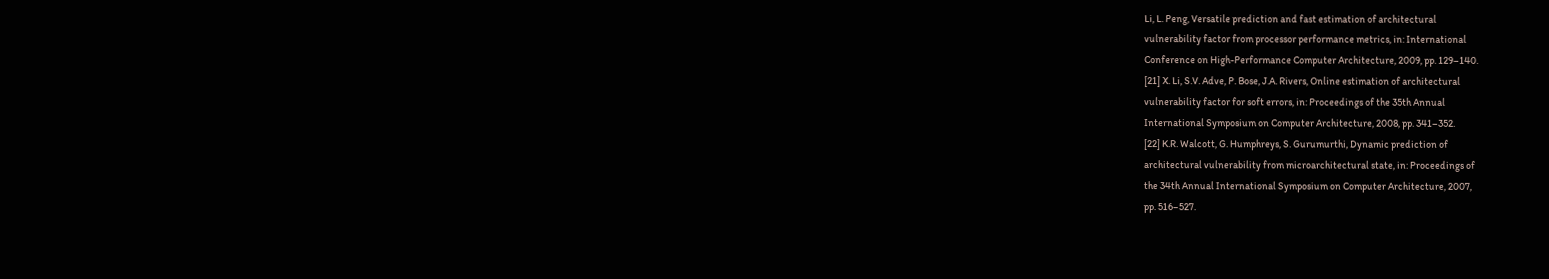Li, L. Peng, Versatile prediction and fast estimation of architectural
vulnerability factor from processor performance metrics, in: International
Conference on High-Performance Computer Architecture, 2009, pp. 129–140.
[21] X. Li, S.V. Adve, P. Bose, J.A. Rivers, Online estimation of architectural
vulnerability factor for soft errors, in: Proceedings of the 35th Annual
International Symposium on Computer Architecture, 2008, pp. 341–352.
[22] K.R. Walcott, G. Humphreys, S. Gurumurthi, Dynamic prediction of
architectural vulnerability from microarchitectural state, in: Proceedings of
the 34th Annual International Symposium on Computer Architecture, 2007,
pp. 516–527.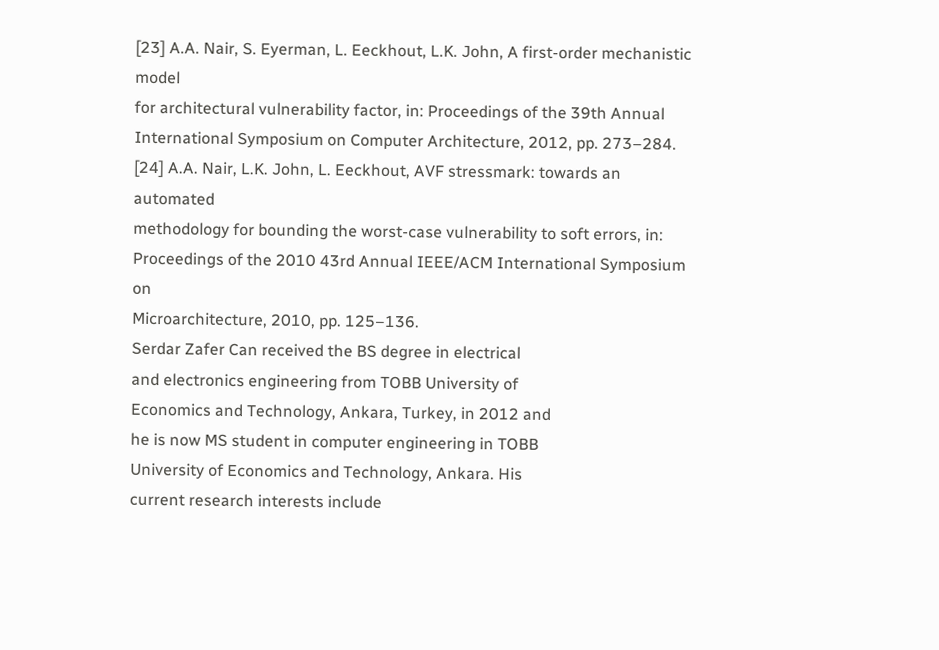[23] A.A. Nair, S. Eyerman, L. Eeckhout, L.K. John, A first-order mechanistic model
for architectural vulnerability factor, in: Proceedings of the 39th Annual
International Symposium on Computer Architecture, 2012, pp. 273–284.
[24] A.A. Nair, L.K. John, L. Eeckhout, AVF stressmark: towards an automated
methodology for bounding the worst-case vulnerability to soft errors, in:
Proceedings of the 2010 43rd Annual IEEE/ACM International Symposium on
Microarchitecture, 2010, pp. 125–136.
Serdar Zafer Can received the BS degree in electrical
and electronics engineering from TOBB University of
Economics and Technology, Ankara, Turkey, in 2012 and
he is now MS student in computer engineering in TOBB
University of Economics and Technology, Ankara. His
current research interests include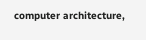computer architecture,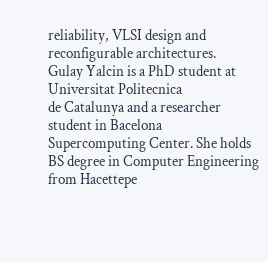reliability, VLSI design and reconfigurable architectures.
Gulay Yalcin is a PhD student at Universitat Politecnica
de Catalunya and a researcher student in Bacelona
Supercomputing Center. She holds BS degree in Computer Engineering from Hacettepe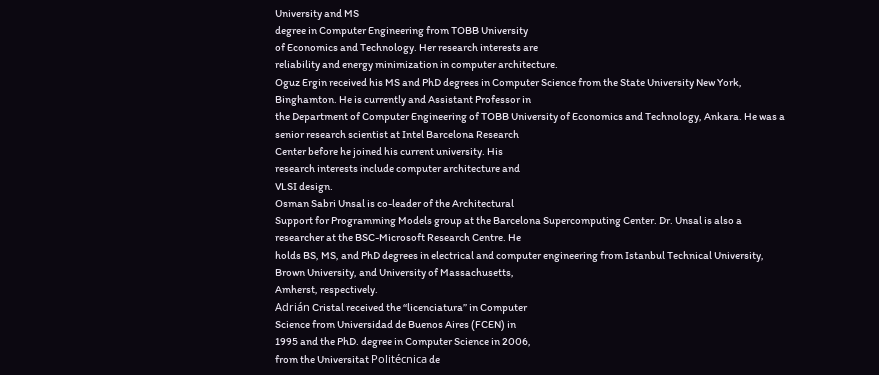University and MS
degree in Computer Engineering from TOBB University
of Economics and Technology. Her research interests are
reliability and energy minimization in computer architecture.
Oguz Ergin received his MS and PhD degrees in Computer Science from the State University New York,
Binghamton. He is currently and Assistant Professor in
the Department of Computer Engineering of TOBB University of Economics and Technology, Ankara. He was a
senior research scientist at Intel Barcelona Research
Center before he joined his current university. His
research interests include computer architecture and
VLSI design.
Osman Sabri Unsal is co-leader of the Architectural
Support for Programming Models group at the Barcelona Supercomputing Center. Dr. Unsal is also a
researcher at the BSC-Microsoft Research Centre. He
holds BS, MS, and PhD degrees in electrical and computer engineering from Istanbul Technical University,
Brown University, and University of Massachusetts,
Amherst, respectively.
Adrián Cristal received the ‘‘licenciatura’’ in Computer
Science from Universidad de Buenos Aires (FCEN) in
1995 and the PhD. degree in Computer Science in 2006,
from the Universitat Politécnica de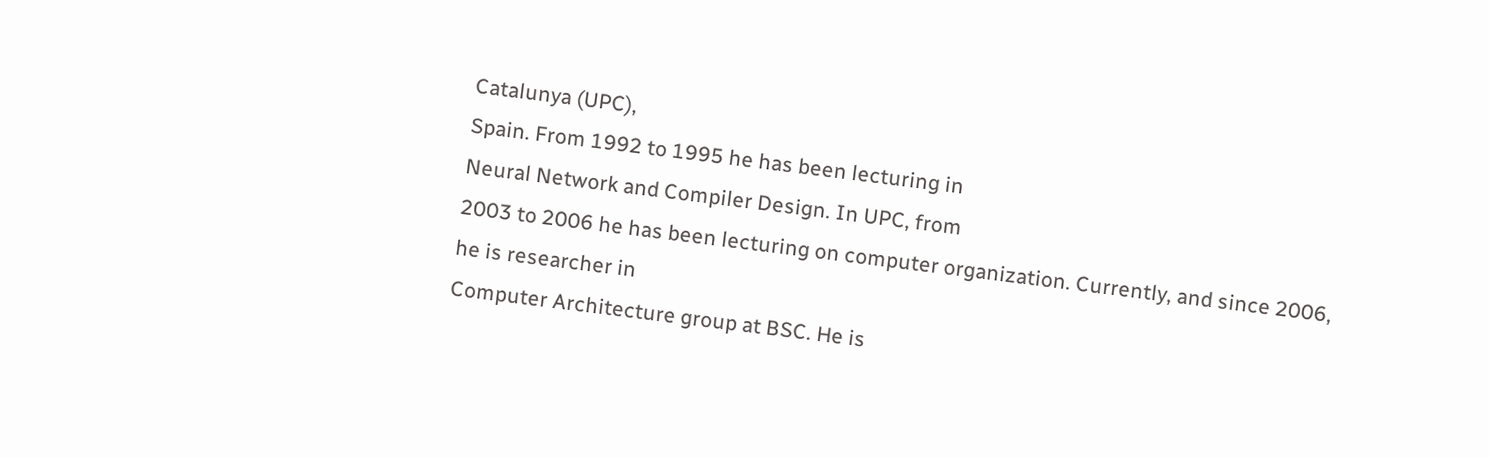Catalunya (UPC),
Spain. From 1992 to 1995 he has been lecturing in
Neural Network and Compiler Design. In UPC, from
2003 to 2006 he has been lecturing on computer organization. Currently, and since 2006, he is researcher in
Computer Architecture group at BSC. He is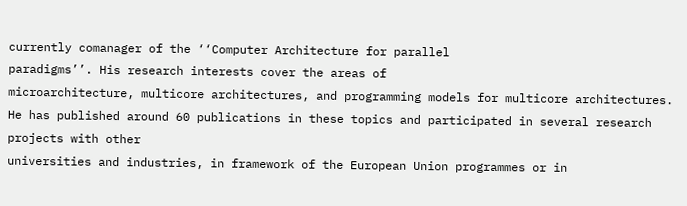currently comanager of the ‘‘Computer Architecture for parallel
paradigms’’. His research interests cover the areas of
microarchitecture, multicore architectures, and programming models for multicore architectures. He has published around 60 publications in these topics and participated in several research projects with other
universities and industries, in framework of the European Union programmes or in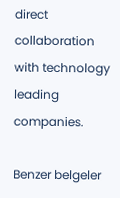direct collaboration with technology leading companies.

Benzer belgeler